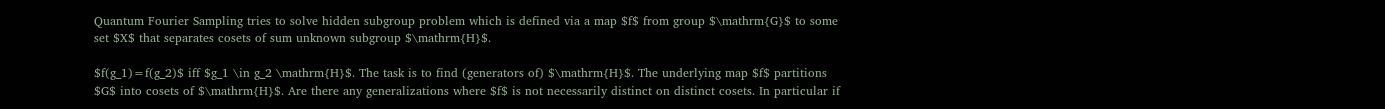Quantum Fourier Sampling tries to solve hidden subgroup problem which is defined via a map $f$ from group $\mathrm{G}$ to some set $X$ that separates cosets of sum unknown subgroup $\mathrm{H}$.

$f(g_1)=f(g_2)$ iff $g_1 \in g_2 \mathrm{H}$. The task is to find (generators of) $\mathrm{H}$. The underlying map $f$ partitions $G$ into cosets of $\mathrm{H}$. Are there any generalizations where $f$ is not necessarily distinct on distinct cosets. In particular if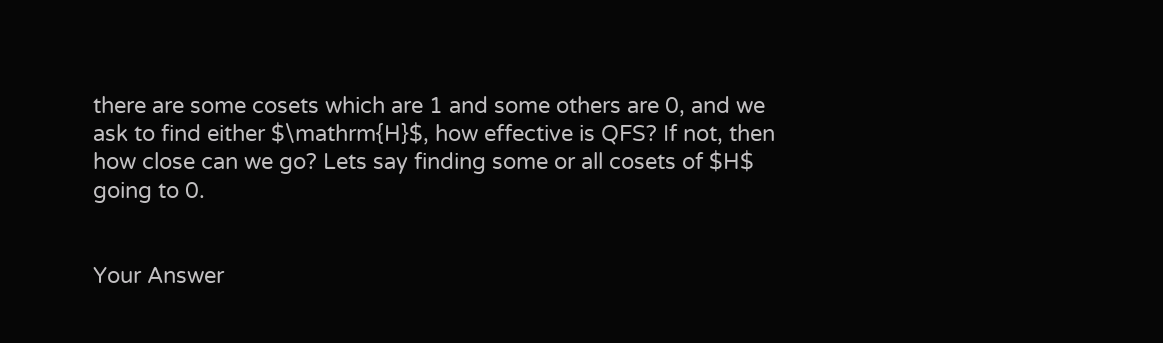there are some cosets which are 1 and some others are 0, and we ask to find either $\mathrm{H}$, how effective is QFS? If not, then how close can we go? Lets say finding some or all cosets of $H$ going to 0.


Your Answer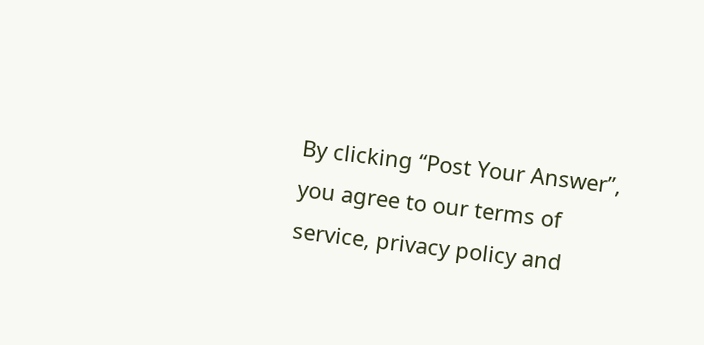By clicking “Post Your Answer”, you agree to our terms of service, privacy policy and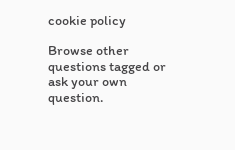cookie policy

Browse other questions tagged or ask your own question.